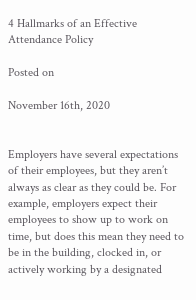4 Hallmarks of an Effective Attendance Policy

Posted on

November 16th, 2020


Employers have several expectations of their employees, but they aren’t always as clear as they could be. For example, employers expect their employees to show up to work on time, but does this mean they need to be in the building, clocked in, or actively working by a designated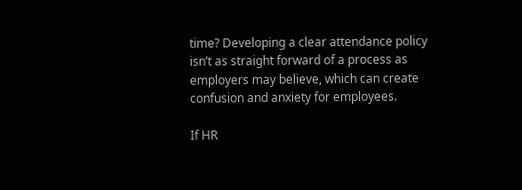time? Developing a clear attendance policy isn’t as straight forward of a process as employers may believe, which can create confusion and anxiety for employees.

If HR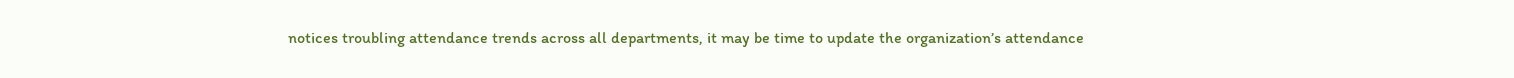notices troubling attendance trends across all departments, it may be time to update the organization’s attendance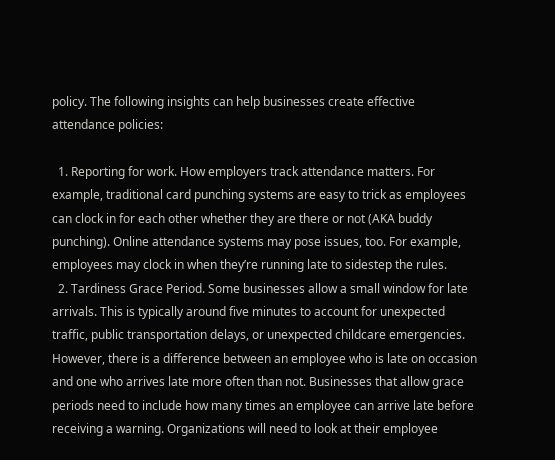policy. The following insights can help businesses create effective attendance policies:

  1. Reporting for work. How employers track attendance matters. For example, traditional card punching systems are easy to trick as employees can clock in for each other whether they are there or not (AKA buddy punching). Online attendance systems may pose issues, too. For example, employees may clock in when they’re running late to sidestep the rules.
  2. Tardiness Grace Period. Some businesses allow a small window for late arrivals. This is typically around five minutes to account for unexpected traffic, public transportation delays, or unexpected childcare emergencies. However, there is a difference between an employee who is late on occasion and one who arrives late more often than not. Businesses that allow grace periods need to include how many times an employee can arrive late before receiving a warning. Organizations will need to look at their employee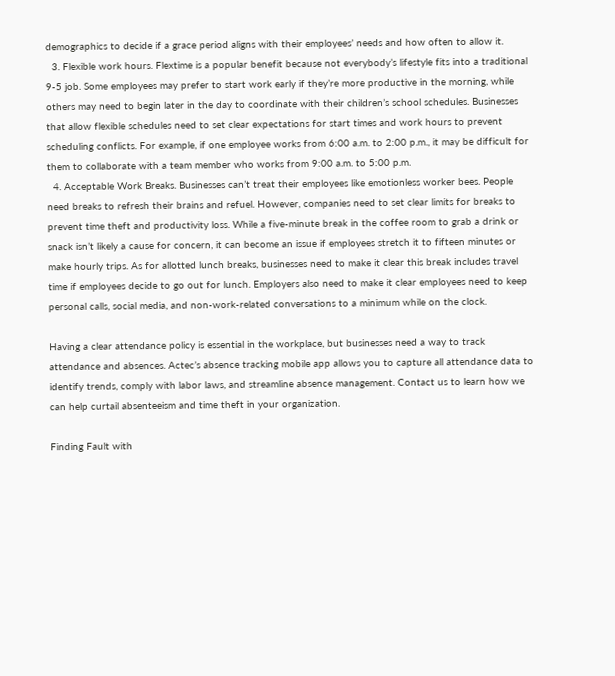demographics to decide if a grace period aligns with their employees’ needs and how often to allow it.
  3. Flexible work hours. Flextime is a popular benefit because not everybody’s lifestyle fits into a traditional 9-5 job. Some employees may prefer to start work early if they’re more productive in the morning, while others may need to begin later in the day to coordinate with their children’s school schedules. Businesses that allow flexible schedules need to set clear expectations for start times and work hours to prevent scheduling conflicts. For example, if one employee works from 6:00 a.m. to 2:00 p.m., it may be difficult for them to collaborate with a team member who works from 9:00 a.m. to 5:00 p.m.
  4. Acceptable Work Breaks. Businesses can’t treat their employees like emotionless worker bees. People need breaks to refresh their brains and refuel. However, companies need to set clear limits for breaks to prevent time theft and productivity loss. While a five-minute break in the coffee room to grab a drink or snack isn’t likely a cause for concern, it can become an issue if employees stretch it to fifteen minutes or make hourly trips. As for allotted lunch breaks, businesses need to make it clear this break includes travel time if employees decide to go out for lunch. Employers also need to make it clear employees need to keep personal calls, social media, and non-work-related conversations to a minimum while on the clock.

Having a clear attendance policy is essential in the workplace, but businesses need a way to track attendance and absences. Actec’s absence tracking mobile app allows you to capture all attendance data to identify trends, comply with labor laws, and streamline absence management. Contact us to learn how we can help curtail absenteeism and time theft in your organization.

Finding Fault with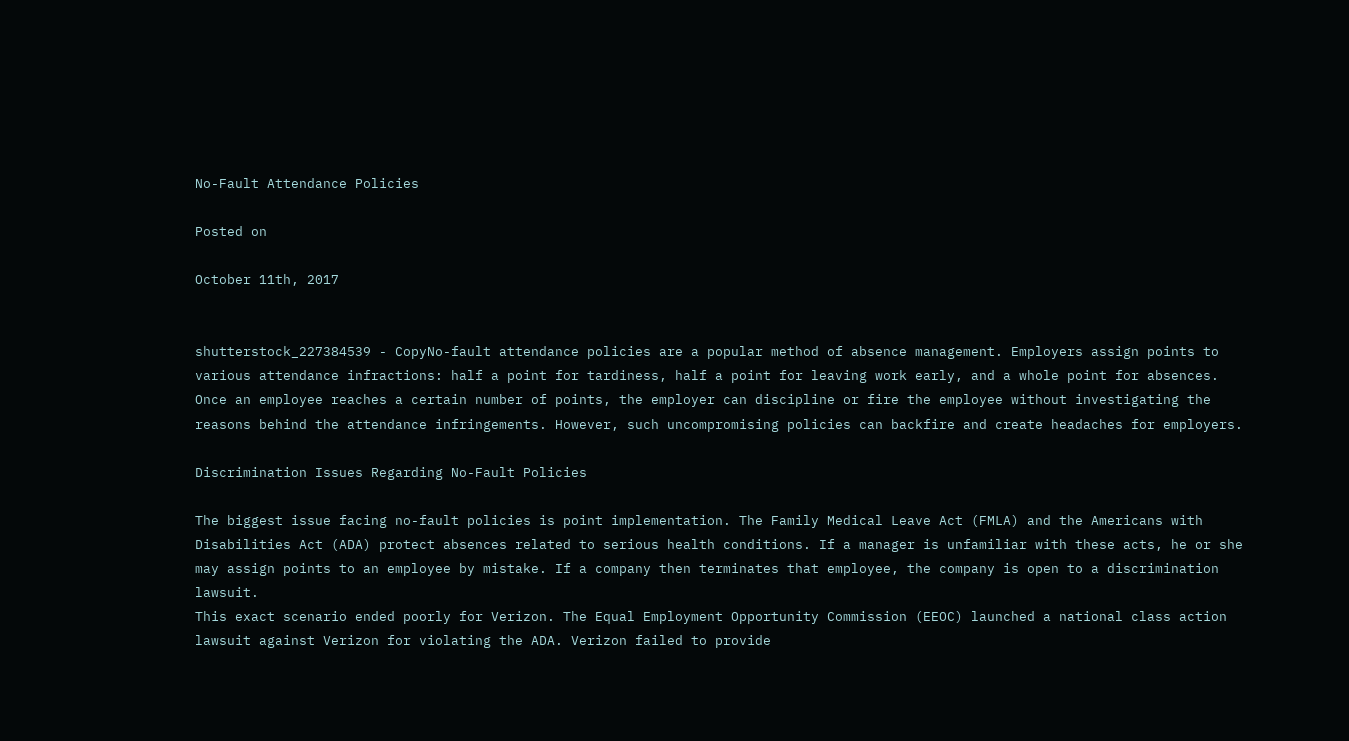No-Fault Attendance Policies

Posted on

October 11th, 2017


shutterstock_227384539 - CopyNo-fault attendance policies are a popular method of absence management. Employers assign points to various attendance infractions: half a point for tardiness, half a point for leaving work early, and a whole point for absences. Once an employee reaches a certain number of points, the employer can discipline or fire the employee without investigating the reasons behind the attendance infringements. However, such uncompromising policies can backfire and create headaches for employers.

Discrimination Issues Regarding No-Fault Policies

The biggest issue facing no-fault policies is point implementation. The Family Medical Leave Act (FMLA) and the Americans with Disabilities Act (ADA) protect absences related to serious health conditions. If a manager is unfamiliar with these acts, he or she may assign points to an employee by mistake. If a company then terminates that employee, the company is open to a discrimination lawsuit.
This exact scenario ended poorly for Verizon. The Equal Employment Opportunity Commission (EEOC) launched a national class action lawsuit against Verizon for violating the ADA. Verizon failed to provide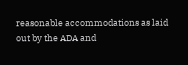reasonable accommodations as laid out by the ADA and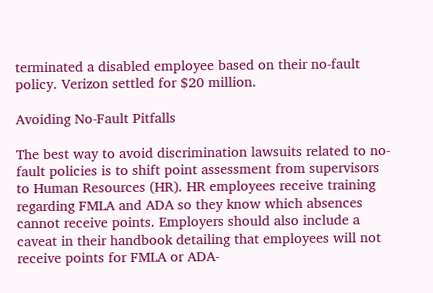terminated a disabled employee based on their no-fault policy. Verizon settled for $20 million.

Avoiding No-Fault Pitfalls

The best way to avoid discrimination lawsuits related to no-fault policies is to shift point assessment from supervisors to Human Resources (HR). HR employees receive training regarding FMLA and ADA so they know which absences cannot receive points. Employers should also include a caveat in their handbook detailing that employees will not receive points for FMLA or ADA-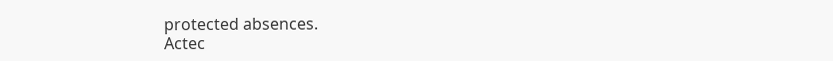protected absences.
Actec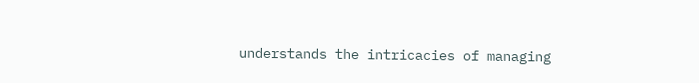understands the intricacies of managing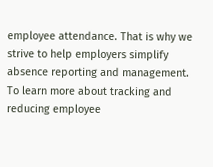employee attendance. That is why we strive to help employers simplify absence reporting and management. To learn more about tracking and reducing employee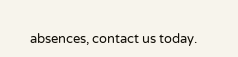absences, contact us today.